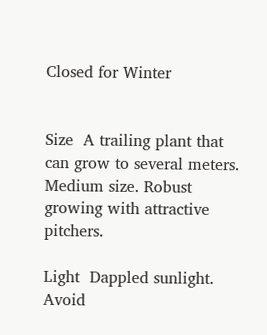Closed for Winter


Size  A trailing plant that can grow to several meters.  Medium size. Robust growing with attractive pitchers.

Light  Dappled sunlight.  Avoid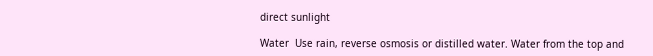direct sunlight

Water  Use rain, reverse osmosis or distilled water. Water from the top and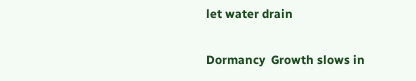let water drain

Dormancy  Growth slows in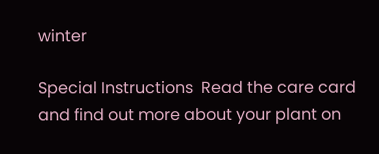winter

Special Instructions  Read the care card and find out more about your plant on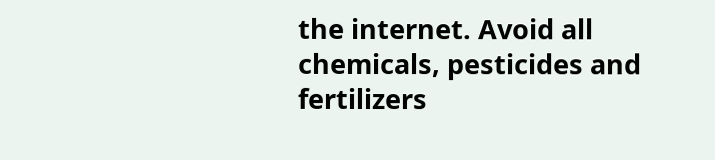the internet. Avoid all chemicals, pesticides and fertilizers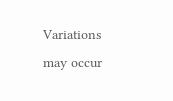Variations may occur